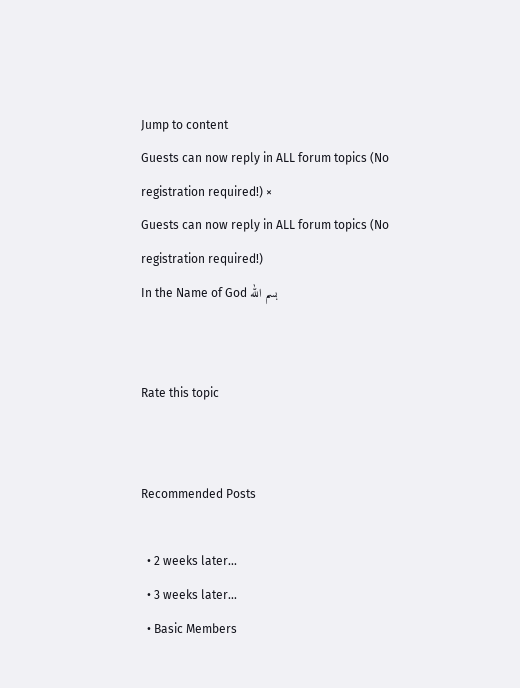Jump to content
Guests can now reply in ALL forum topics (No registration required!) ×
Guests can now reply in ALL forum topics (No registration required!)
In the Name of God بسم الله


Rate this topic


Recommended Posts

  • 2 weeks later...
  • 3 weeks later...
  • Basic Members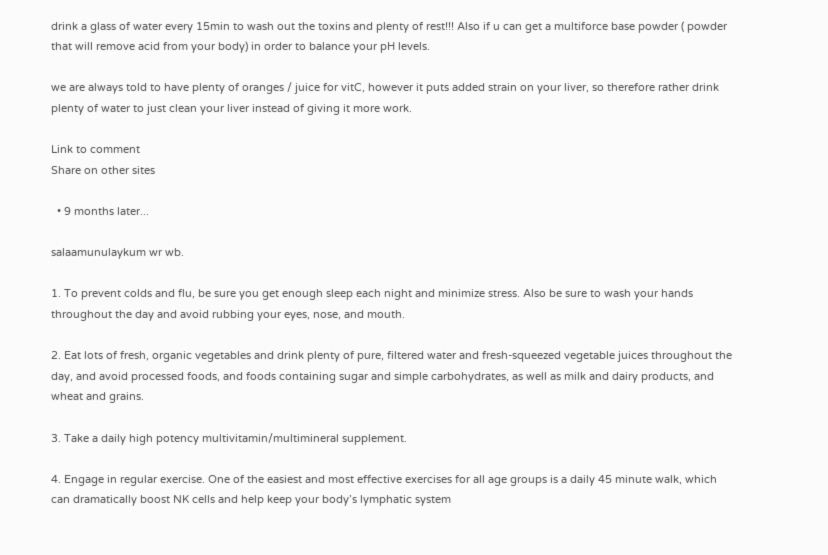drink a glass of water every 15min to wash out the toxins and plenty of rest!!! Also if u can get a multiforce base powder ( powder that will remove acid from your body) in order to balance your pH levels.

we are always told to have plenty of oranges / juice for vitC, however it puts added strain on your liver, so therefore rather drink plenty of water to just clean your liver instead of giving it more work.

Link to comment
Share on other sites

  • 9 months later...

salaamunulaykum wr wb.

1. To prevent colds and flu, be sure you get enough sleep each night and minimize stress. Also be sure to wash your hands throughout the day and avoid rubbing your eyes, nose, and mouth.

2. Eat lots of fresh, organic vegetables and drink plenty of pure, filtered water and fresh-squeezed vegetable juices throughout the day, and avoid processed foods, and foods containing sugar and simple carbohydrates, as well as milk and dairy products, and wheat and grains.

3. Take a daily high potency multivitamin/multimineral supplement.

4. Engage in regular exercise. One of the easiest and most effective exercises for all age groups is a daily 45 minute walk, which can dramatically boost NK cells and help keep your body’s lymphatic system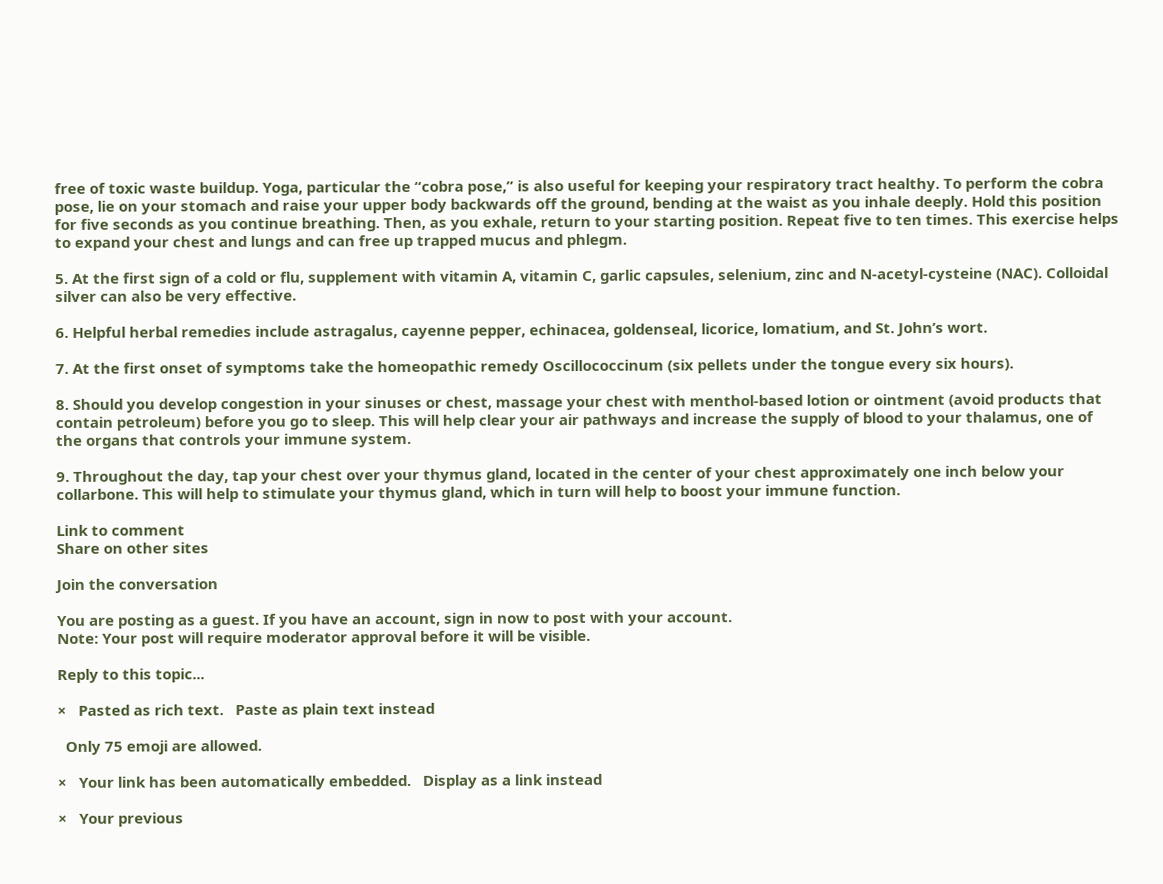free of toxic waste buildup. Yoga, particular the “cobra pose,” is also useful for keeping your respiratory tract healthy. To perform the cobra pose, lie on your stomach and raise your upper body backwards off the ground, bending at the waist as you inhale deeply. Hold this position for five seconds as you continue breathing. Then, as you exhale, return to your starting position. Repeat five to ten times. This exercise helps to expand your chest and lungs and can free up trapped mucus and phlegm.

5. At the first sign of a cold or flu, supplement with vitamin A, vitamin C, garlic capsules, selenium, zinc and N-acetyl-cysteine (NAC). Colloidal silver can also be very effective.

6. Helpful herbal remedies include astragalus, cayenne pepper, echinacea, goldenseal, licorice, lomatium, and St. John’s wort.

7. At the first onset of symptoms take the homeopathic remedy Oscillococcinum (six pellets under the tongue every six hours).

8. Should you develop congestion in your sinuses or chest, massage your chest with menthol-based lotion or ointment (avoid products that contain petroleum) before you go to sleep. This will help clear your air pathways and increase the supply of blood to your thalamus, one of the organs that controls your immune system.

9. Throughout the day, tap your chest over your thymus gland, located in the center of your chest approximately one inch below your collarbone. This will help to stimulate your thymus gland, which in turn will help to boost your immune function.

Link to comment
Share on other sites

Join the conversation

You are posting as a guest. If you have an account, sign in now to post with your account.
Note: Your post will require moderator approval before it will be visible.

Reply to this topic...

×   Pasted as rich text.   Paste as plain text instead

  Only 75 emoji are allowed.

×   Your link has been automatically embedded.   Display as a link instead

×   Your previous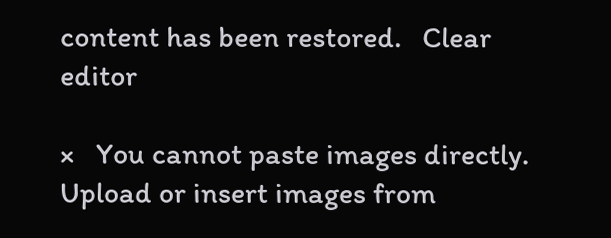content has been restored.   Clear editor

×   You cannot paste images directly. Upload or insert images from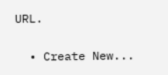URL.

  • Create New...